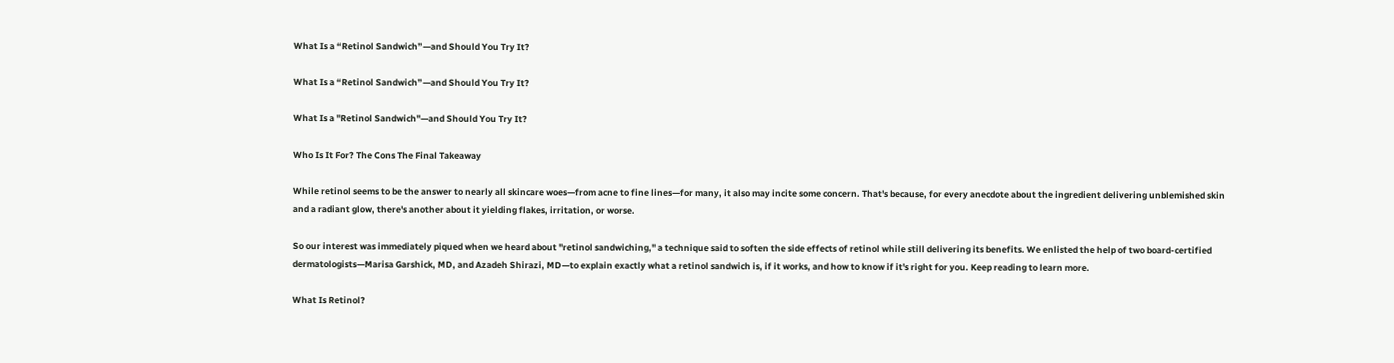What Is a “Retinol Sandwich”—and Should You Try It?

What Is a “Retinol Sandwich”—and Should You Try It?

What Is a "Retinol Sandwich"—and Should You Try It?

Who Is It For? The Cons The Final Takeaway

While retinol seems to be the answer to nearly all skincare woes—from acne to fine lines—for many, it also may incite some concern. That's because, for every anecdote about the ingredient delivering unblemished skin and a radiant glow, there's another about it yielding flakes, irritation, or worse.

So our interest was immediately piqued when we heard about "retinol sandwiching," a technique said to soften the side effects of retinol while still delivering its benefits. We enlisted the help of two board-certified dermatologists—Marisa Garshick, MD, and Azadeh Shirazi, MD—to explain exactly what a retinol sandwich is, if it works, and how to know if it's right for you. Keep reading to learn more.

What Is Retinol?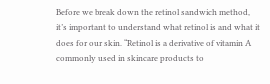Before we break down the retinol sandwich method, it’s important to understand what retinol is and what it does for our skin. “Retinol is a derivative of vitamin A commonly used in skincare products to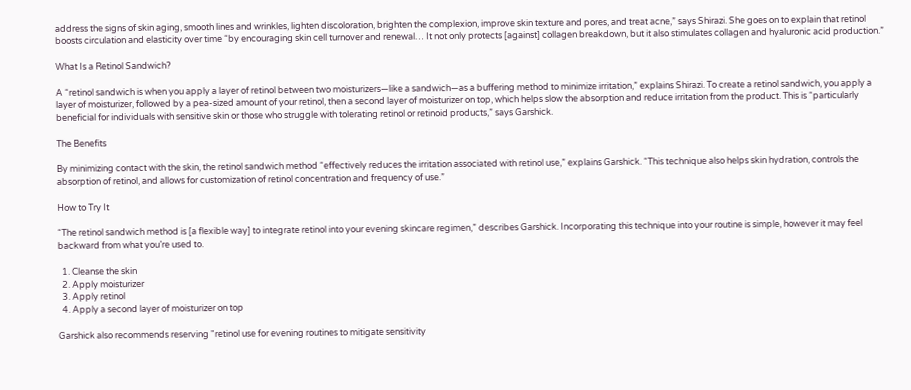address the signs of skin aging, smooth lines and wrinkles, lighten discoloration, brighten the complexion, improve skin texture and pores, and treat acne,” says Shirazi. She goes on to explain that retinol boosts circulation and elasticity over time “by encouraging skin cell turnover and renewal… It not only protects [against] collagen breakdown, but it also stimulates collagen and hyaluronic acid production.”

What Is a Retinol Sandwich?

A “retinol sandwich is when you apply a layer of retinol between two moisturizers—like a sandwich—as a buffering method to minimize irritation,” explains Shirazi. To create a retinol sandwich, you apply a layer of moisturizer, followed by a pea-sized amount of your retinol, then a second layer of moisturizer on top, which helps slow the absorption and reduce irritation from the product. This is “particularly beneficial for individuals with sensitive skin or those who struggle with tolerating retinol or retinoid products,” says Garshick.

The Benefits

By minimizing contact with the skin, the retinol sandwich method “effectively reduces the irritation associated with retinol use,” explains Garshick. “This technique also helps skin hydration, controls the absorption of retinol, and allows for customization of retinol concentration and frequency of use.”

How to Try It

“The retinol sandwich method is [a flexible way] to integrate retinol into your evening skincare regimen,” describes Garshick. Incorporating this technique into your routine is simple, however it may feel backward from what you’re used to.

  1. Cleanse the skin
  2. Apply moisturizer
  3. Apply retinol
  4. Apply a second layer of moisturizer on top

Garshick also recommends reserving "retinol use for evening routines to mitigate sensitivity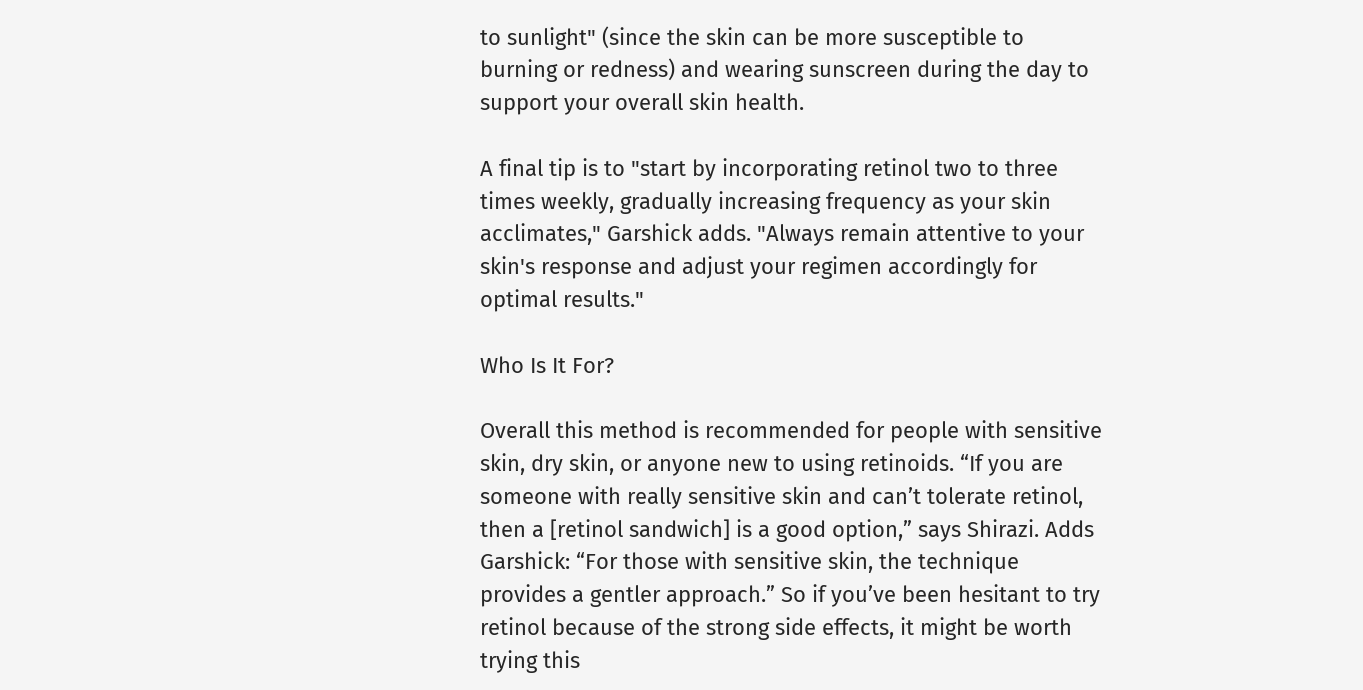to sunlight" (since the skin can be more susceptible to burning or redness) and wearing sunscreen during the day to support your overall skin health.

A final tip is to "start by incorporating retinol two to three times weekly, gradually increasing frequency as your skin acclimates," Garshick adds. "Always remain attentive to your skin's response and adjust your regimen accordingly for optimal results."

Who Is It For?

Overall this method is recommended for people with sensitive skin, dry skin, or anyone new to using retinoids. “If you are someone with really sensitive skin and can’t tolerate retinol, then a [retinol sandwich] is a good option,” says Shirazi. Adds Garshick: “For those with sensitive skin, the technique provides a gentler approach.” So if you’ve been hesitant to try retinol because of the strong side effects, it might be worth trying this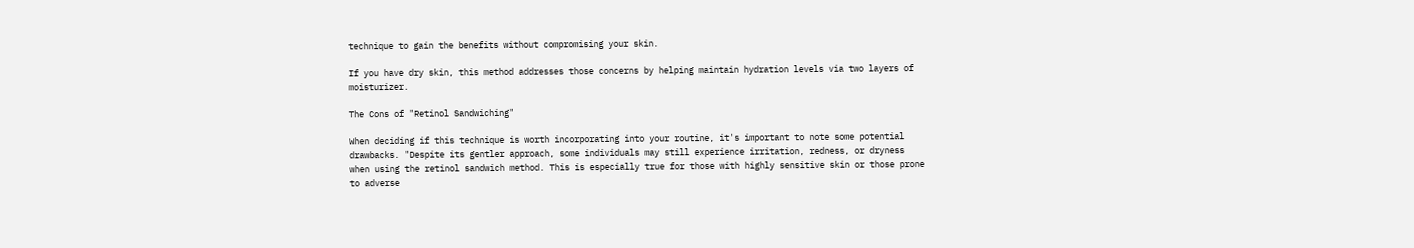technique to gain the benefits without compromising your skin.

If you have dry skin, this method addresses those concerns by helping maintain hydration levels via two layers of moisturizer.

The Cons of "Retinol Sandwiching"

When deciding if this technique is worth incorporating into your routine, it's important to note some potential drawbacks. "Despite its gentler approach, some individuals may still experience irritation, redness, or dryness when using the retinol sandwich method. This is especially true for those with highly sensitive skin or those prone to adverse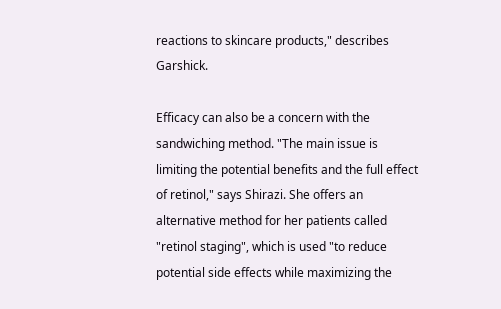reactions to skincare products," describes Garshick.

Efficacy can also be a concern with the sandwiching method. "The main issue is limiting the potential benefits and the full effect of retinol," says Shirazi. She offers an alternative method for her patients called "retinol staging", which is used "to reduce potential side effects while maximizing the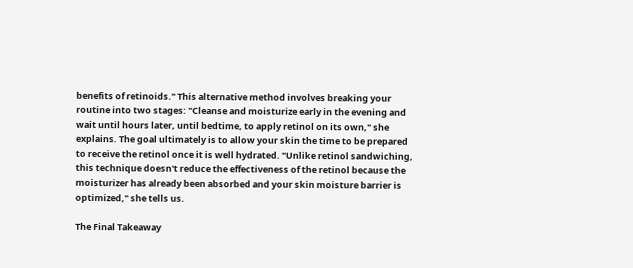benefits of retinoids." This alternative method involves breaking your routine into two stages: "Cleanse and moisturize early in the evening and wait until hours later, until bedtime, to apply retinol on its own," she explains. The goal ultimately is to allow your skin the time to be prepared to receive the retinol once it is well hydrated. "Unlike retinol sandwiching, this technique doesn't reduce the effectiveness of the retinol because the moisturizer has already been absorbed and your skin moisture barrier is optimized," she tells us.

The Final Takeaway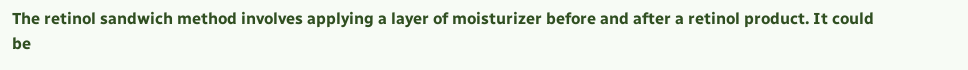The retinol sandwich method involves applying a layer of moisturizer before and after a retinol product. It could be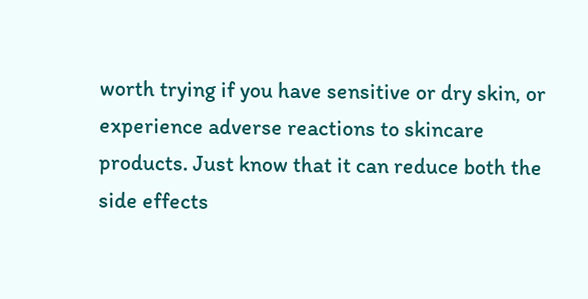worth trying if you have sensitive or dry skin, or experience adverse reactions to skincare products. Just know that it can reduce both the side effects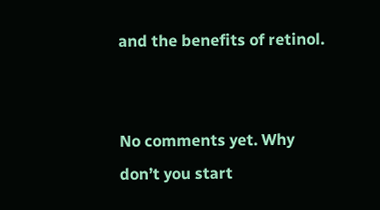and the benefits of retinol.


No comments yet. Why don’t you start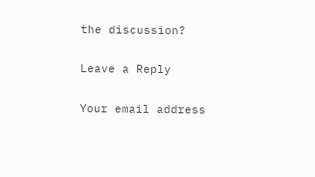the discussion?

Leave a Reply

Your email address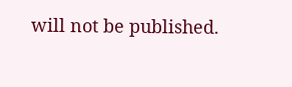will not be published.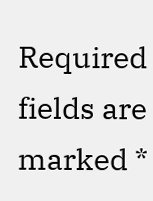Required fields are marked *